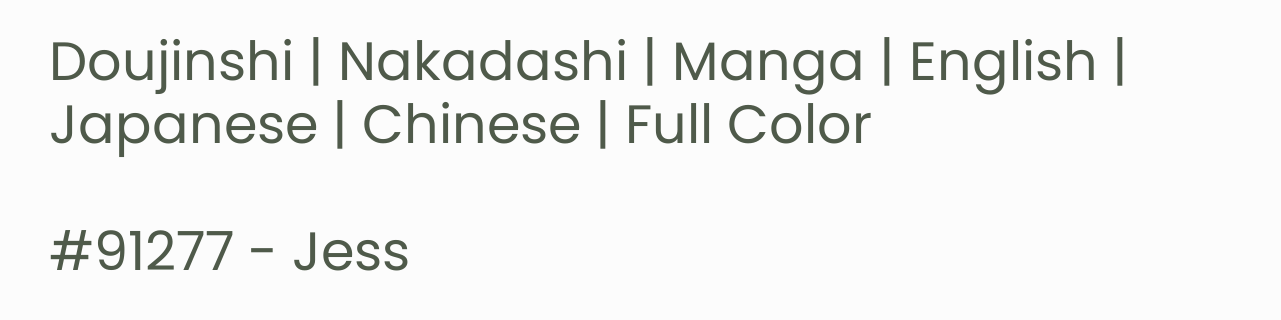Doujinshi | Nakadashi | Manga | English | Japanese | Chinese | Full Color

#91277 - Jess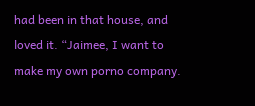had been in that house, and loved it. “Jaimee, I want to make my own porno company.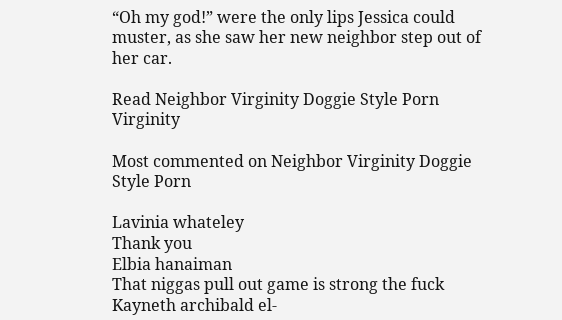“Oh my god!” were the only lips Jessica could muster, as she saw her new neighbor step out of her car.

Read Neighbor Virginity Doggie Style Porn Virginity

Most commented on Neighbor Virginity Doggie Style Porn

Lavinia whateley
Thank you
Elbia hanaiman
That niggas pull out game is strong the fuck
Kayneth archibald el-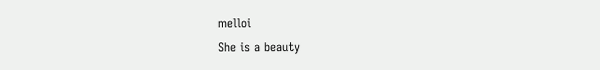melloi
She is a beauty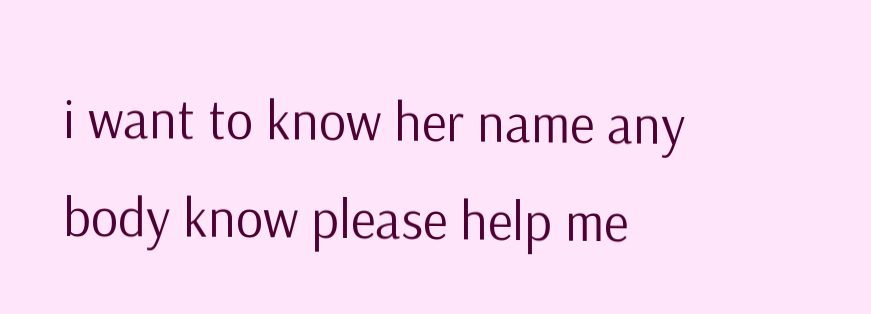i want to know her name any body know please help me